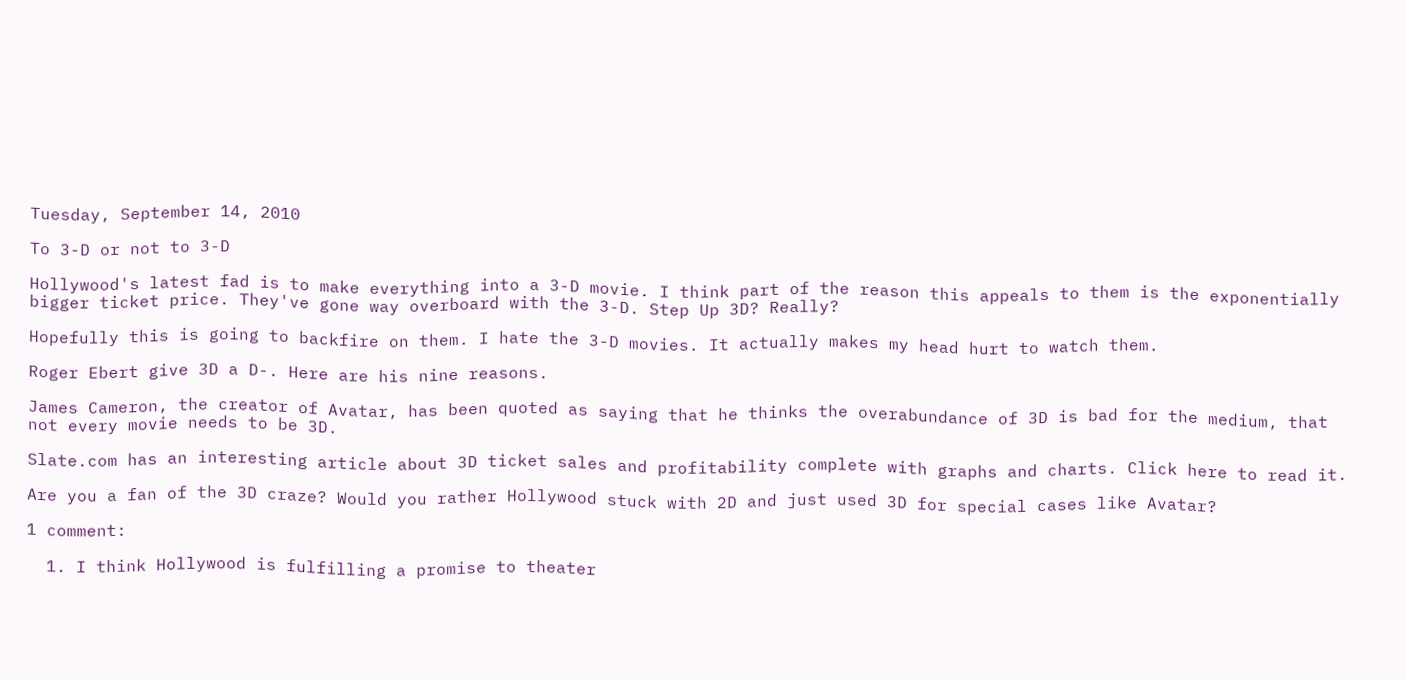Tuesday, September 14, 2010

To 3-D or not to 3-D

Hollywood's latest fad is to make everything into a 3-D movie. I think part of the reason this appeals to them is the exponentially bigger ticket price. They've gone way overboard with the 3-D. Step Up 3D? Really?

Hopefully this is going to backfire on them. I hate the 3-D movies. It actually makes my head hurt to watch them.

Roger Ebert give 3D a D-. Here are his nine reasons.

James Cameron, the creator of Avatar, has been quoted as saying that he thinks the overabundance of 3D is bad for the medium, that not every movie needs to be 3D.

Slate.com has an interesting article about 3D ticket sales and profitability complete with graphs and charts. Click here to read it.

Are you a fan of the 3D craze? Would you rather Hollywood stuck with 2D and just used 3D for special cases like Avatar?

1 comment:

  1. I think Hollywood is fulfilling a promise to theater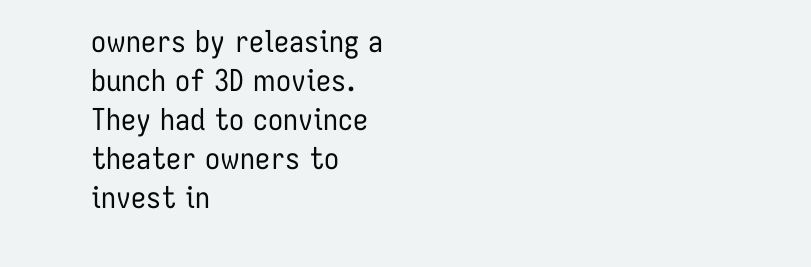owners by releasing a bunch of 3D movies. They had to convince theater owners to invest in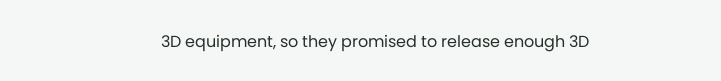3D equipment, so they promised to release enough 3D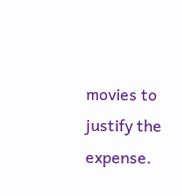movies to justify the expense.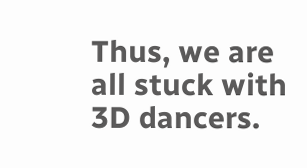Thus, we are all stuck with 3D dancers.